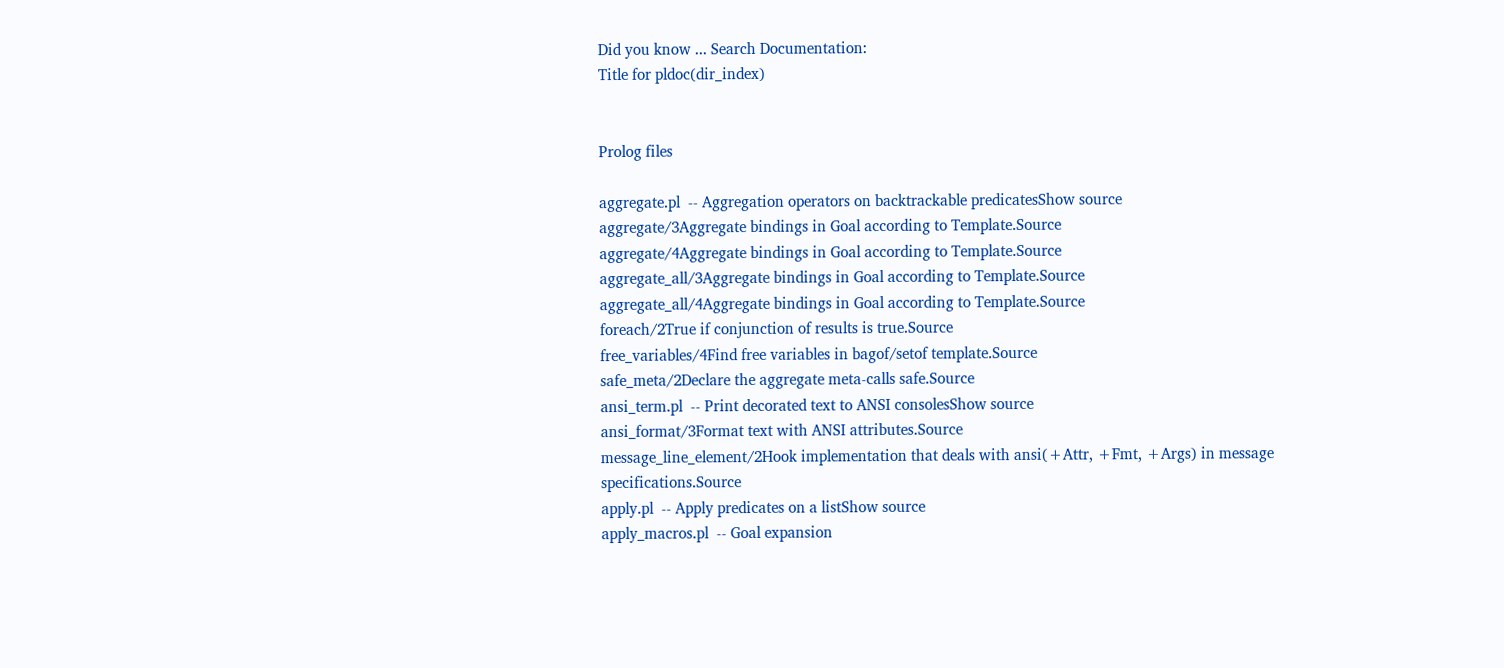Did you know ... Search Documentation:
Title for pldoc(dir_index)


Prolog files

aggregate.pl  -- Aggregation operators on backtrackable predicatesShow source
aggregate/3Aggregate bindings in Goal according to Template.Source
aggregate/4Aggregate bindings in Goal according to Template.Source
aggregate_all/3Aggregate bindings in Goal according to Template.Source
aggregate_all/4Aggregate bindings in Goal according to Template.Source
foreach/2True if conjunction of results is true.Source
free_variables/4Find free variables in bagof/setof template.Source
safe_meta/2Declare the aggregate meta-calls safe.Source
ansi_term.pl  -- Print decorated text to ANSI consolesShow source
ansi_format/3Format text with ANSI attributes.Source
message_line_element/2Hook implementation that deals with ansi(+Attr, +Fmt, +Args) in message specifications.Source
apply.pl  -- Apply predicates on a listShow source
apply_macros.pl  -- Goal expansion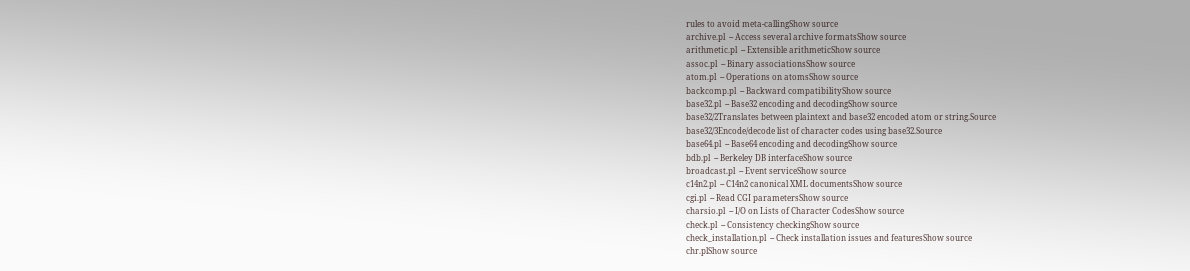rules to avoid meta-callingShow source
archive.pl  -- Access several archive formatsShow source
arithmetic.pl  -- Extensible arithmeticShow source
assoc.pl  -- Binary associationsShow source
atom.pl  -- Operations on atomsShow source
backcomp.pl  -- Backward compatibilityShow source
base32.pl  -- Base32 encoding and decodingShow source
base32/2Translates between plaintext and base32 encoded atom or string.Source
base32/3Encode/decode list of character codes using base32.Source
base64.pl  -- Base64 encoding and decodingShow source
bdb.pl  -- Berkeley DB interfaceShow source
broadcast.pl  -- Event serviceShow source
c14n2.pl  -- C14n2 canonical XML documentsShow source
cgi.pl  -- Read CGI parametersShow source
charsio.pl  -- I/O on Lists of Character CodesShow source
check.pl  -- Consistency checkingShow source
check_installation.pl  -- Check installation issues and featuresShow source
chr.plShow source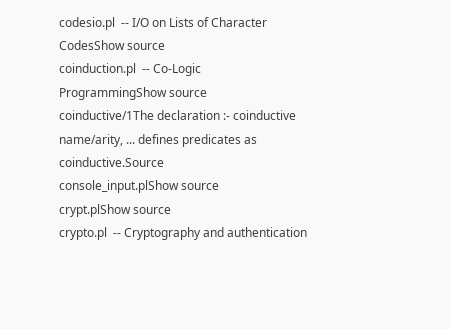codesio.pl  -- I/O on Lists of Character CodesShow source
coinduction.pl  -- Co-Logic ProgrammingShow source
coinductive/1The declaration :- coinductive name/arity, ... defines predicates as coinductive.Source
console_input.plShow source
crypt.plShow source
crypto.pl  -- Cryptography and authentication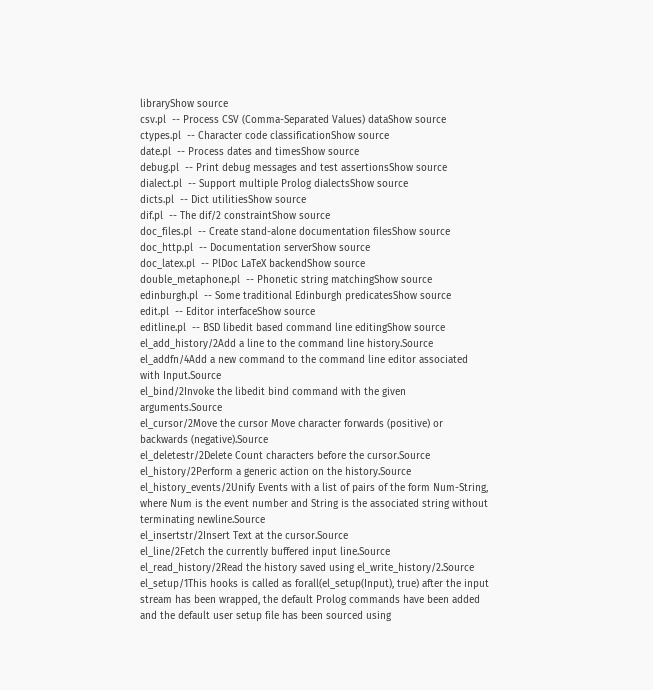libraryShow source
csv.pl  -- Process CSV (Comma-Separated Values) dataShow source
ctypes.pl  -- Character code classificationShow source
date.pl  -- Process dates and timesShow source
debug.pl  -- Print debug messages and test assertionsShow source
dialect.pl  -- Support multiple Prolog dialectsShow source
dicts.pl  -- Dict utilitiesShow source
dif.pl  -- The dif/2 constraintShow source
doc_files.pl  -- Create stand-alone documentation filesShow source
doc_http.pl  -- Documentation serverShow source
doc_latex.pl  -- PlDoc LaTeX backendShow source
double_metaphone.pl  -- Phonetic string matchingShow source
edinburgh.pl  -- Some traditional Edinburgh predicatesShow source
edit.pl  -- Editor interfaceShow source
editline.pl  -- BSD libedit based command line editingShow source
el_add_history/2Add a line to the command line history.Source
el_addfn/4Add a new command to the command line editor associated with Input.Source
el_bind/2Invoke the libedit bind command with the given arguments.Source
el_cursor/2Move the cursor Move character forwards (positive) or backwards (negative).Source
el_deletestr/2Delete Count characters before the cursor.Source
el_history/2Perform a generic action on the history.Source
el_history_events/2Unify Events with a list of pairs of the form Num-String, where Num is the event number and String is the associated string without terminating newline.Source
el_insertstr/2Insert Text at the cursor.Source
el_line/2Fetch the currently buffered input line.Source
el_read_history/2Read the history saved using el_write_history/2.Source
el_setup/1This hooks is called as forall(el_setup(Input), true) after the input stream has been wrapped, the default Prolog commands have been added and the default user setup file has been sourced using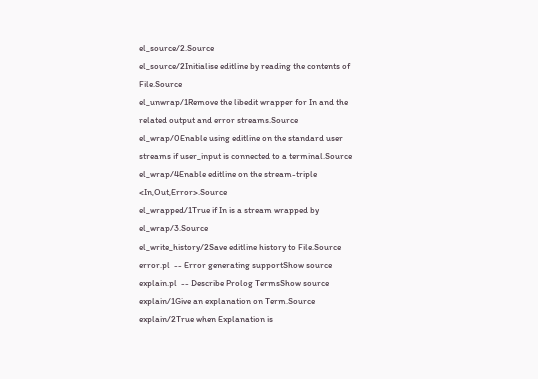el_source/2.Source
el_source/2Initialise editline by reading the contents of File.Source
el_unwrap/1Remove the libedit wrapper for In and the related output and error streams.Source
el_wrap/0Enable using editline on the standard user streams if user_input is connected to a terminal.Source
el_wrap/4Enable editline on the stream-triple <In,Out,Error>.Source
el_wrapped/1True if In is a stream wrapped by el_wrap/3.Source
el_write_history/2Save editline history to File.Source
error.pl  -- Error generating supportShow source
explain.pl  -- Describe Prolog TermsShow source
explain/1Give an explanation on Term.Source
explain/2True when Explanation is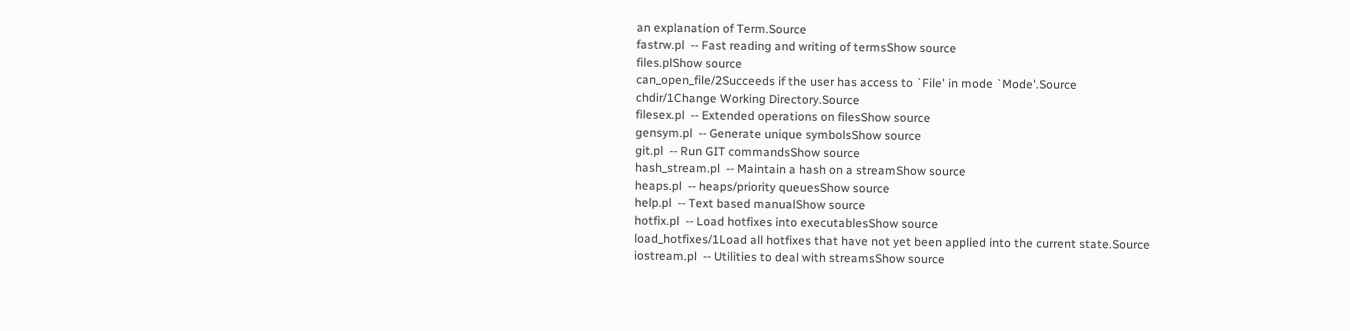an explanation of Term.Source
fastrw.pl  -- Fast reading and writing of termsShow source
files.plShow source
can_open_file/2Succeeds if the user has access to `File' in mode `Mode'.Source
chdir/1Change Working Directory.Source
filesex.pl  -- Extended operations on filesShow source
gensym.pl  -- Generate unique symbolsShow source
git.pl  -- Run GIT commandsShow source
hash_stream.pl  -- Maintain a hash on a streamShow source
heaps.pl  -- heaps/priority queuesShow source
help.pl  -- Text based manualShow source
hotfix.pl  -- Load hotfixes into executablesShow source
load_hotfixes/1Load all hotfixes that have not yet been applied into the current state.Source
iostream.pl  -- Utilities to deal with streamsShow source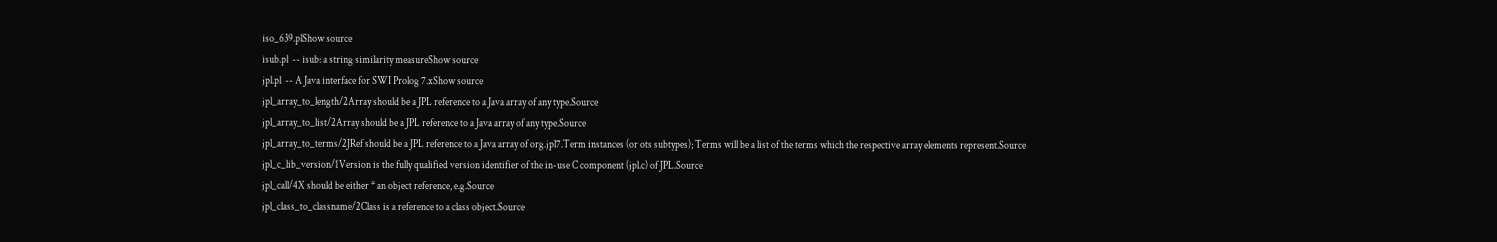iso_639.plShow source
isub.pl  -- isub: a string similarity measureShow source
jpl.pl  -- A Java interface for SWI Prolog 7.xShow source
jpl_array_to_length/2Array should be a JPL reference to a Java array of any type.Source
jpl_array_to_list/2Array should be a JPL reference to a Java array of any type.Source
jpl_array_to_terms/2JRef should be a JPL reference to a Java array of org.jpl7.Term instances (or ots subtypes); Terms will be a list of the terms which the respective array elements represent.Source
jpl_c_lib_version/1Version is the fully qualified version identifier of the in-use C component (jpl.c) of JPL.Source
jpl_call/4X should be either * an object reference, e.g.Source
jpl_class_to_classname/2Class is a reference to a class object.Source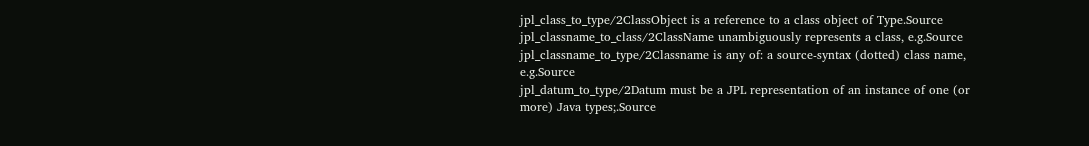jpl_class_to_type/2ClassObject is a reference to a class object of Type.Source
jpl_classname_to_class/2ClassName unambiguously represents a class, e.g.Source
jpl_classname_to_type/2Classname is any of: a source-syntax (dotted) class name, e.g.Source
jpl_datum_to_type/2Datum must be a JPL representation of an instance of one (or more) Java types;.Source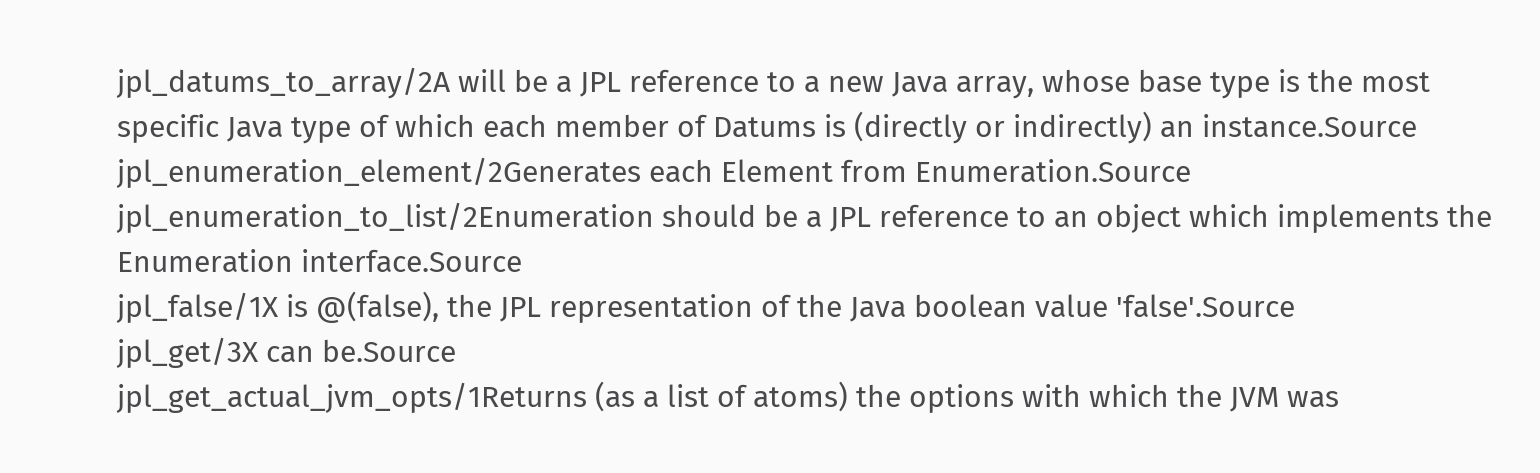jpl_datums_to_array/2A will be a JPL reference to a new Java array, whose base type is the most specific Java type of which each member of Datums is (directly or indirectly) an instance.Source
jpl_enumeration_element/2Generates each Element from Enumeration.Source
jpl_enumeration_to_list/2Enumeration should be a JPL reference to an object which implements the Enumeration interface.Source
jpl_false/1X is @(false), the JPL representation of the Java boolean value 'false'.Source
jpl_get/3X can be.Source
jpl_get_actual_jvm_opts/1Returns (as a list of atoms) the options with which the JVM was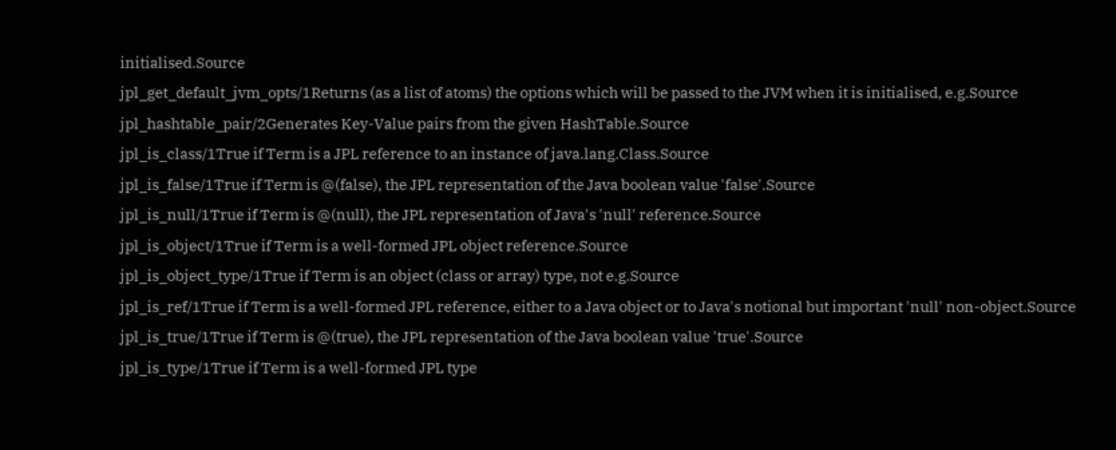initialised.Source
jpl_get_default_jvm_opts/1Returns (as a list of atoms) the options which will be passed to the JVM when it is initialised, e.g.Source
jpl_hashtable_pair/2Generates Key-Value pairs from the given HashTable.Source
jpl_is_class/1True if Term is a JPL reference to an instance of java.lang.Class.Source
jpl_is_false/1True if Term is @(false), the JPL representation of the Java boolean value 'false'.Source
jpl_is_null/1True if Term is @(null), the JPL representation of Java's 'null' reference.Source
jpl_is_object/1True if Term is a well-formed JPL object reference.Source
jpl_is_object_type/1True if Term is an object (class or array) type, not e.g.Source
jpl_is_ref/1True if Term is a well-formed JPL reference, either to a Java object or to Java's notional but important 'null' non-object.Source
jpl_is_true/1True if Term is @(true), the JPL representation of the Java boolean value 'true'.Source
jpl_is_type/1True if Term is a well-formed JPL type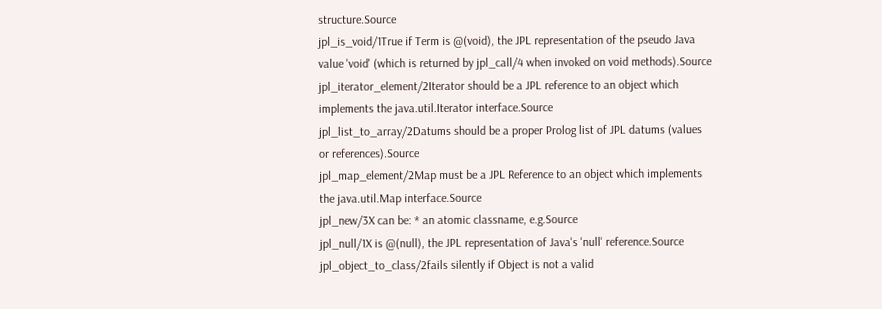structure.Source
jpl_is_void/1True if Term is @(void), the JPL representation of the pseudo Java value 'void' (which is returned by jpl_call/4 when invoked on void methods).Source
jpl_iterator_element/2Iterator should be a JPL reference to an object which implements the java.util.Iterator interface.Source
jpl_list_to_array/2Datums should be a proper Prolog list of JPL datums (values or references).Source
jpl_map_element/2Map must be a JPL Reference to an object which implements the java.util.Map interface.Source
jpl_new/3X can be: * an atomic classname, e.g.Source
jpl_null/1X is @(null), the JPL representation of Java's 'null' reference.Source
jpl_object_to_class/2fails silently if Object is not a valid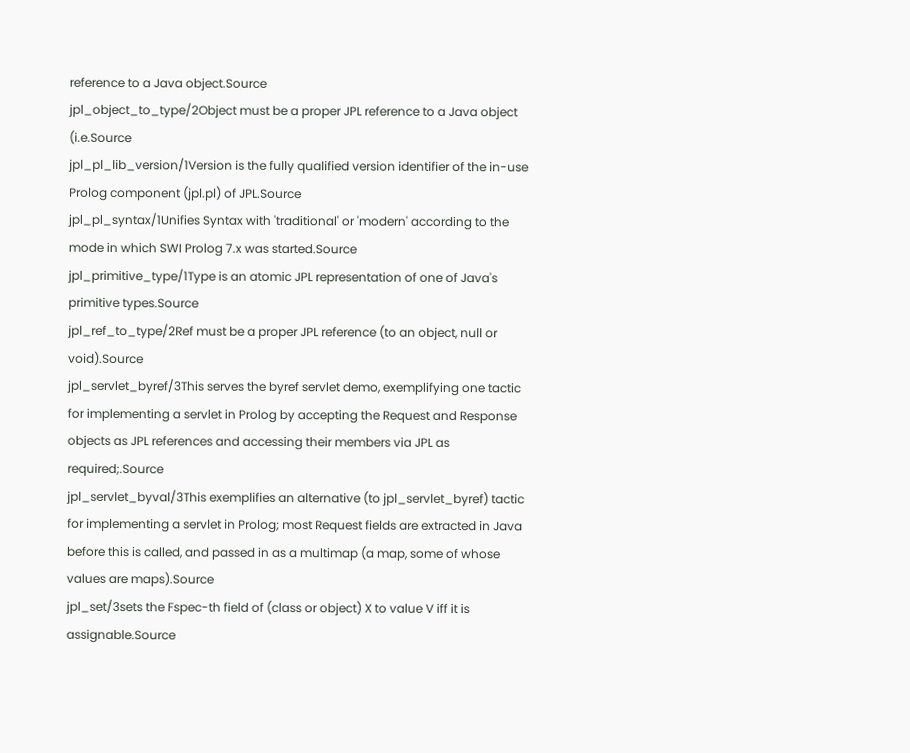reference to a Java object.Source
jpl_object_to_type/2Object must be a proper JPL reference to a Java object (i.e.Source
jpl_pl_lib_version/1Version is the fully qualified version identifier of the in-use Prolog component (jpl.pl) of JPL.Source
jpl_pl_syntax/1Unifies Syntax with 'traditional' or 'modern' according to the mode in which SWI Prolog 7.x was started.Source
jpl_primitive_type/1Type is an atomic JPL representation of one of Java's primitive types.Source
jpl_ref_to_type/2Ref must be a proper JPL reference (to an object, null or void).Source
jpl_servlet_byref/3This serves the byref servlet demo, exemplifying one tactic for implementing a servlet in Prolog by accepting the Request and Response objects as JPL references and accessing their members via JPL as required;.Source
jpl_servlet_byval/3This exemplifies an alternative (to jpl_servlet_byref) tactic for implementing a servlet in Prolog; most Request fields are extracted in Java before this is called, and passed in as a multimap (a map, some of whose values are maps).Source
jpl_set/3sets the Fspec-th field of (class or object) X to value V iff it is assignable.Source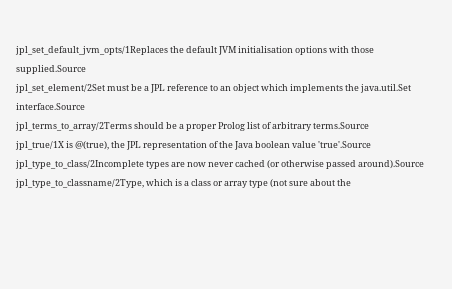jpl_set_default_jvm_opts/1Replaces the default JVM initialisation options with those supplied.Source
jpl_set_element/2Set must be a JPL reference to an object which implements the java.util.Set interface.Source
jpl_terms_to_array/2Terms should be a proper Prolog list of arbitrary terms.Source
jpl_true/1X is @(true), the JPL representation of the Java boolean value 'true'.Source
jpl_type_to_class/2Incomplete types are now never cached (or otherwise passed around).Source
jpl_type_to_classname/2Type, which is a class or array type (not sure about the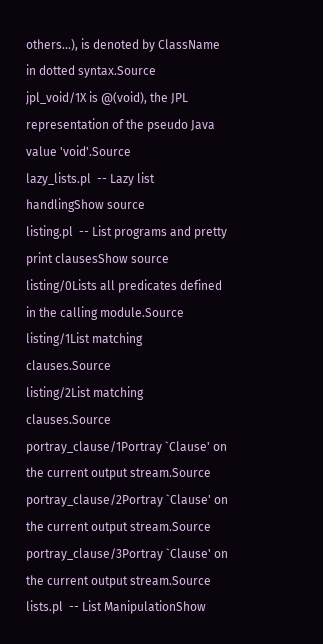others...), is denoted by ClassName in dotted syntax.Source
jpl_void/1X is @(void), the JPL representation of the pseudo Java value 'void'.Source
lazy_lists.pl  -- Lazy list handlingShow source
listing.pl  -- List programs and pretty print clausesShow source
listing/0Lists all predicates defined in the calling module.Source
listing/1List matching clauses.Source
listing/2List matching clauses.Source
portray_clause/1Portray `Clause' on the current output stream.Source
portray_clause/2Portray `Clause' on the current output stream.Source
portray_clause/3Portray `Clause' on the current output stream.Source
lists.pl  -- List ManipulationShow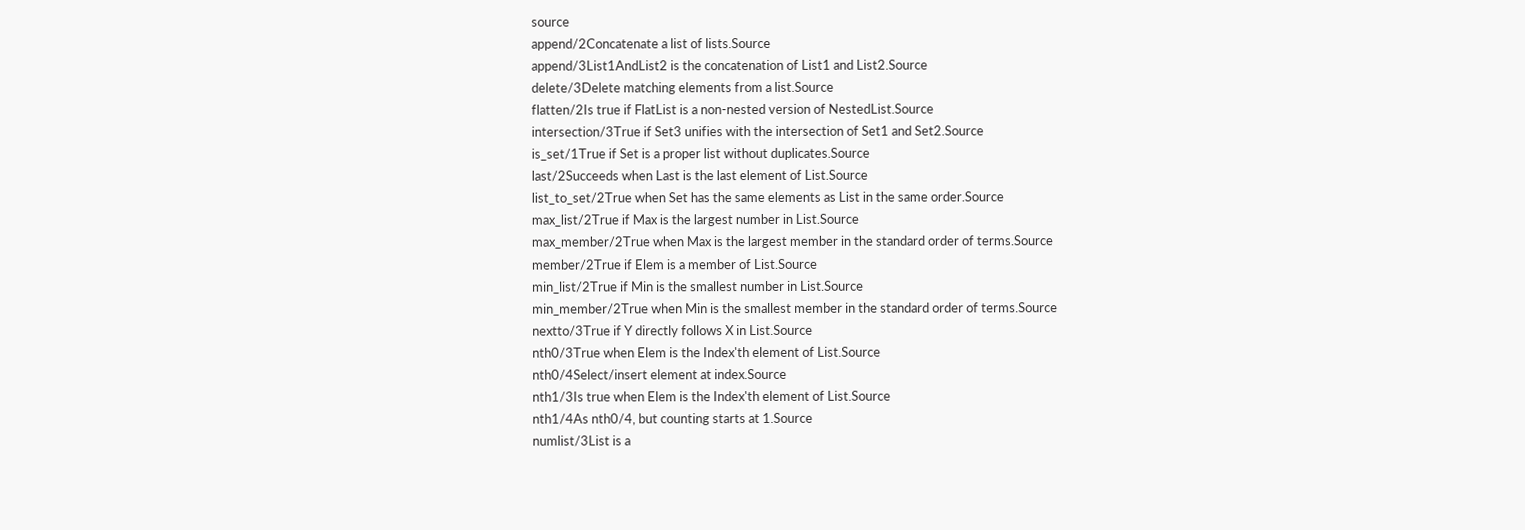source
append/2Concatenate a list of lists.Source
append/3List1AndList2 is the concatenation of List1 and List2.Source
delete/3Delete matching elements from a list.Source
flatten/2Is true if FlatList is a non-nested version of NestedList.Source
intersection/3True if Set3 unifies with the intersection of Set1 and Set2.Source
is_set/1True if Set is a proper list without duplicates.Source
last/2Succeeds when Last is the last element of List.Source
list_to_set/2True when Set has the same elements as List in the same order.Source
max_list/2True if Max is the largest number in List.Source
max_member/2True when Max is the largest member in the standard order of terms.Source
member/2True if Elem is a member of List.Source
min_list/2True if Min is the smallest number in List.Source
min_member/2True when Min is the smallest member in the standard order of terms.Source
nextto/3True if Y directly follows X in List.Source
nth0/3True when Elem is the Index'th element of List.Source
nth0/4Select/insert element at index.Source
nth1/3Is true when Elem is the Index'th element of List.Source
nth1/4As nth0/4, but counting starts at 1.Source
numlist/3List is a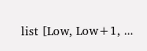list [Low, Low+1, ...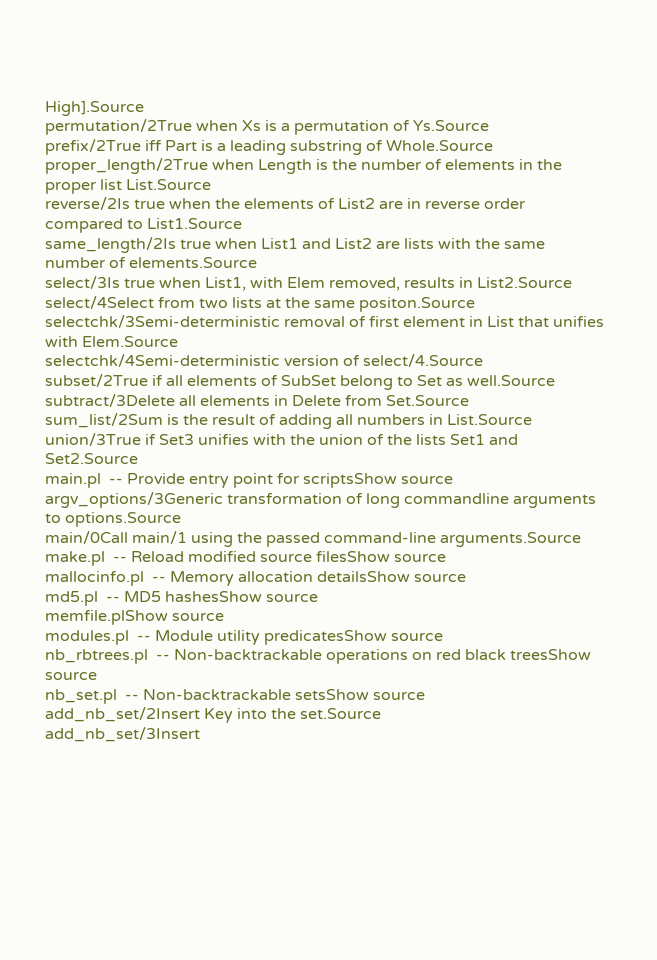High].Source
permutation/2True when Xs is a permutation of Ys.Source
prefix/2True iff Part is a leading substring of Whole.Source
proper_length/2True when Length is the number of elements in the proper list List.Source
reverse/2Is true when the elements of List2 are in reverse order compared to List1.Source
same_length/2Is true when List1 and List2 are lists with the same number of elements.Source
select/3Is true when List1, with Elem removed, results in List2.Source
select/4Select from two lists at the same positon.Source
selectchk/3Semi-deterministic removal of first element in List that unifies with Elem.Source
selectchk/4Semi-deterministic version of select/4.Source
subset/2True if all elements of SubSet belong to Set as well.Source
subtract/3Delete all elements in Delete from Set.Source
sum_list/2Sum is the result of adding all numbers in List.Source
union/3True if Set3 unifies with the union of the lists Set1 and Set2.Source
main.pl  -- Provide entry point for scriptsShow source
argv_options/3Generic transformation of long commandline arguments to options.Source
main/0Call main/1 using the passed command-line arguments.Source
make.pl  -- Reload modified source filesShow source
mallocinfo.pl  -- Memory allocation detailsShow source
md5.pl  -- MD5 hashesShow source
memfile.plShow source
modules.pl  -- Module utility predicatesShow source
nb_rbtrees.pl  -- Non-backtrackable operations on red black treesShow source
nb_set.pl  -- Non-backtrackable setsShow source
add_nb_set/2Insert Key into the set.Source
add_nb_set/3Insert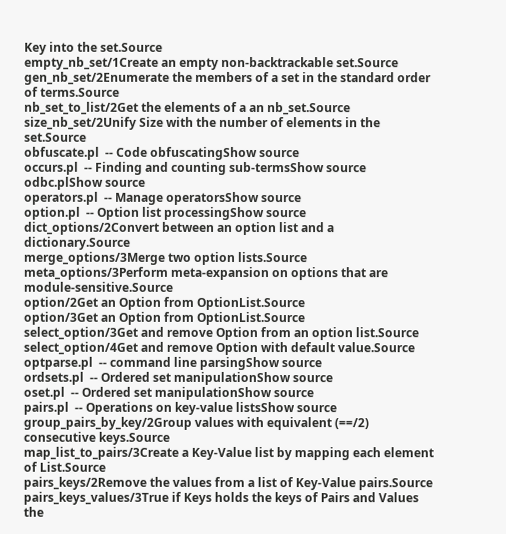Key into the set.Source
empty_nb_set/1Create an empty non-backtrackable set.Source
gen_nb_set/2Enumerate the members of a set in the standard order of terms.Source
nb_set_to_list/2Get the elements of a an nb_set.Source
size_nb_set/2Unify Size with the number of elements in the set.Source
obfuscate.pl  -- Code obfuscatingShow source
occurs.pl  -- Finding and counting sub-termsShow source
odbc.plShow source
operators.pl  -- Manage operatorsShow source
option.pl  -- Option list processingShow source
dict_options/2Convert between an option list and a dictionary.Source
merge_options/3Merge two option lists.Source
meta_options/3Perform meta-expansion on options that are module-sensitive.Source
option/2Get an Option from OptionList.Source
option/3Get an Option from OptionList.Source
select_option/3Get and remove Option from an option list.Source
select_option/4Get and remove Option with default value.Source
optparse.pl  -- command line parsingShow source
ordsets.pl  -- Ordered set manipulationShow source
oset.pl  -- Ordered set manipulationShow source
pairs.pl  -- Operations on key-value listsShow source
group_pairs_by_key/2Group values with equivalent (==/2) consecutive keys.Source
map_list_to_pairs/3Create a Key-Value list by mapping each element of List.Source
pairs_keys/2Remove the values from a list of Key-Value pairs.Source
pairs_keys_values/3True if Keys holds the keys of Pairs and Values the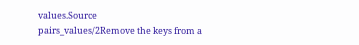values.Source
pairs_values/2Remove the keys from a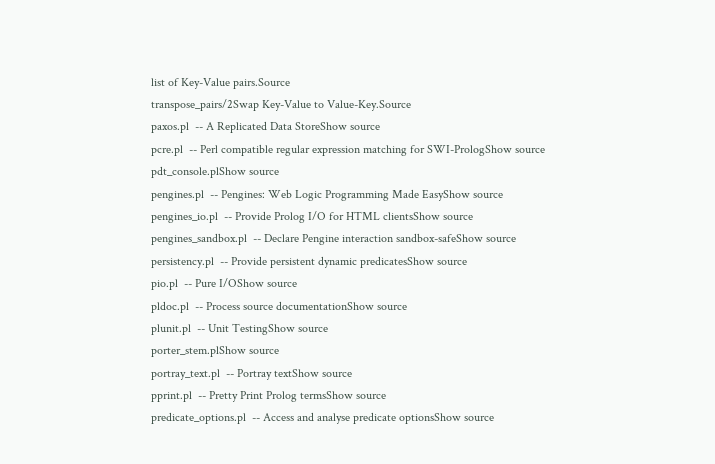list of Key-Value pairs.Source
transpose_pairs/2Swap Key-Value to Value-Key.Source
paxos.pl  -- A Replicated Data StoreShow source
pcre.pl  -- Perl compatible regular expression matching for SWI-PrologShow source
pdt_console.plShow source
pengines.pl  -- Pengines: Web Logic Programming Made EasyShow source
pengines_io.pl  -- Provide Prolog I/O for HTML clientsShow source
pengines_sandbox.pl  -- Declare Pengine interaction sandbox-safeShow source
persistency.pl  -- Provide persistent dynamic predicatesShow source
pio.pl  -- Pure I/OShow source
pldoc.pl  -- Process source documentationShow source
plunit.pl  -- Unit TestingShow source
porter_stem.plShow source
portray_text.pl  -- Portray textShow source
pprint.pl  -- Pretty Print Prolog termsShow source
predicate_options.pl  -- Access and analyse predicate optionsShow source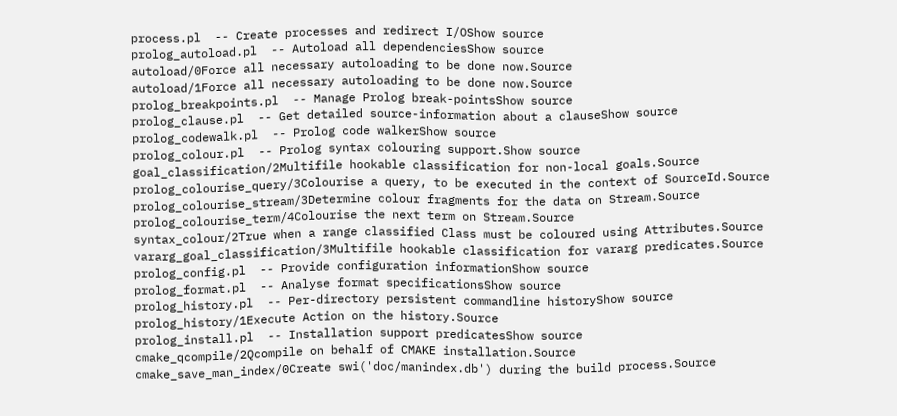process.pl  -- Create processes and redirect I/OShow source
prolog_autoload.pl  -- Autoload all dependenciesShow source
autoload/0Force all necessary autoloading to be done now.Source
autoload/1Force all necessary autoloading to be done now.Source
prolog_breakpoints.pl  -- Manage Prolog break-pointsShow source
prolog_clause.pl  -- Get detailed source-information about a clauseShow source
prolog_codewalk.pl  -- Prolog code walkerShow source
prolog_colour.pl  -- Prolog syntax colouring support.Show source
goal_classification/2Multifile hookable classification for non-local goals.Source
prolog_colourise_query/3Colourise a query, to be executed in the context of SourceId.Source
prolog_colourise_stream/3Determine colour fragments for the data on Stream.Source
prolog_colourise_term/4Colourise the next term on Stream.Source
syntax_colour/2True when a range classified Class must be coloured using Attributes.Source
vararg_goal_classification/3Multifile hookable classification for vararg predicates.Source
prolog_config.pl  -- Provide configuration informationShow source
prolog_format.pl  -- Analyse format specificationsShow source
prolog_history.pl  -- Per-directory persistent commandline historyShow source
prolog_history/1Execute Action on the history.Source
prolog_install.pl  -- Installation support predicatesShow source
cmake_qcompile/2Qcompile on behalf of CMAKE installation.Source
cmake_save_man_index/0Create swi('doc/manindex.db') during the build process.Source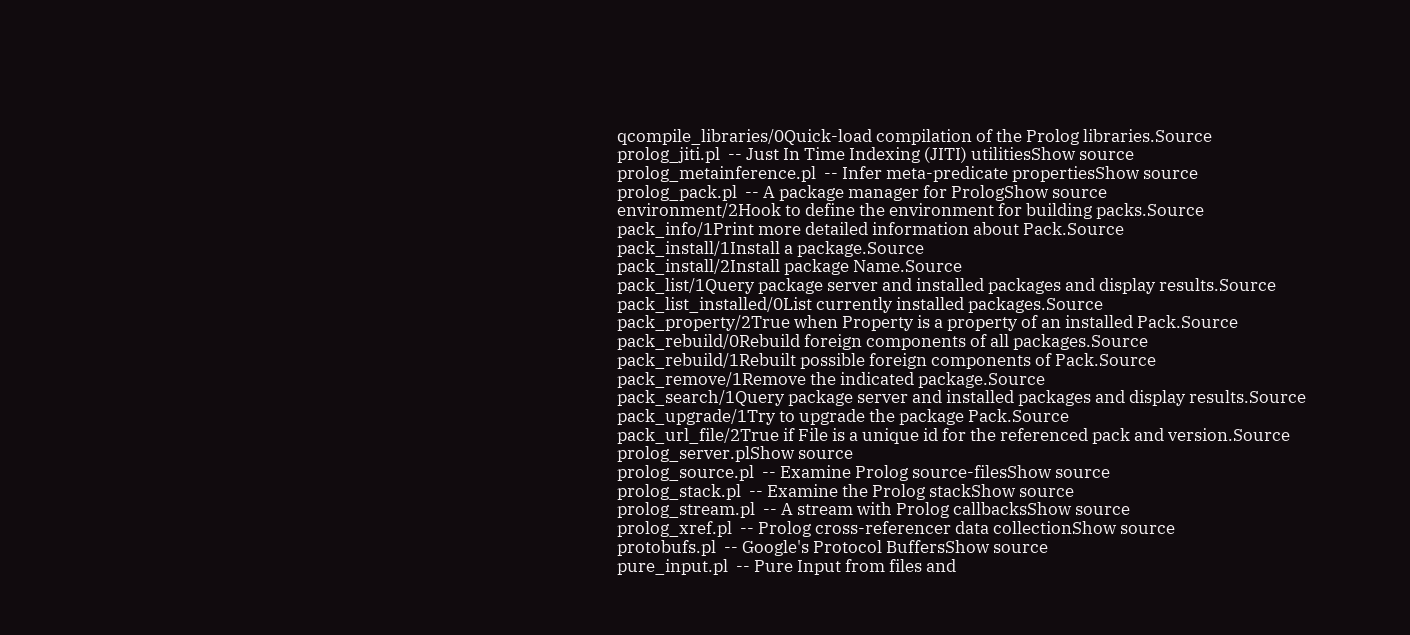qcompile_libraries/0Quick-load compilation of the Prolog libraries.Source
prolog_jiti.pl  -- Just In Time Indexing (JITI) utilitiesShow source
prolog_metainference.pl  -- Infer meta-predicate propertiesShow source
prolog_pack.pl  -- A package manager for PrologShow source
environment/2Hook to define the environment for building packs.Source
pack_info/1Print more detailed information about Pack.Source
pack_install/1Install a package.Source
pack_install/2Install package Name.Source
pack_list/1Query package server and installed packages and display results.Source
pack_list_installed/0List currently installed packages.Source
pack_property/2True when Property is a property of an installed Pack.Source
pack_rebuild/0Rebuild foreign components of all packages.Source
pack_rebuild/1Rebuilt possible foreign components of Pack.Source
pack_remove/1Remove the indicated package.Source
pack_search/1Query package server and installed packages and display results.Source
pack_upgrade/1Try to upgrade the package Pack.Source
pack_url_file/2True if File is a unique id for the referenced pack and version.Source
prolog_server.plShow source
prolog_source.pl  -- Examine Prolog source-filesShow source
prolog_stack.pl  -- Examine the Prolog stackShow source
prolog_stream.pl  -- A stream with Prolog callbacksShow source
prolog_xref.pl  -- Prolog cross-referencer data collectionShow source
protobufs.pl  -- Google's Protocol BuffersShow source
pure_input.pl  -- Pure Input from files and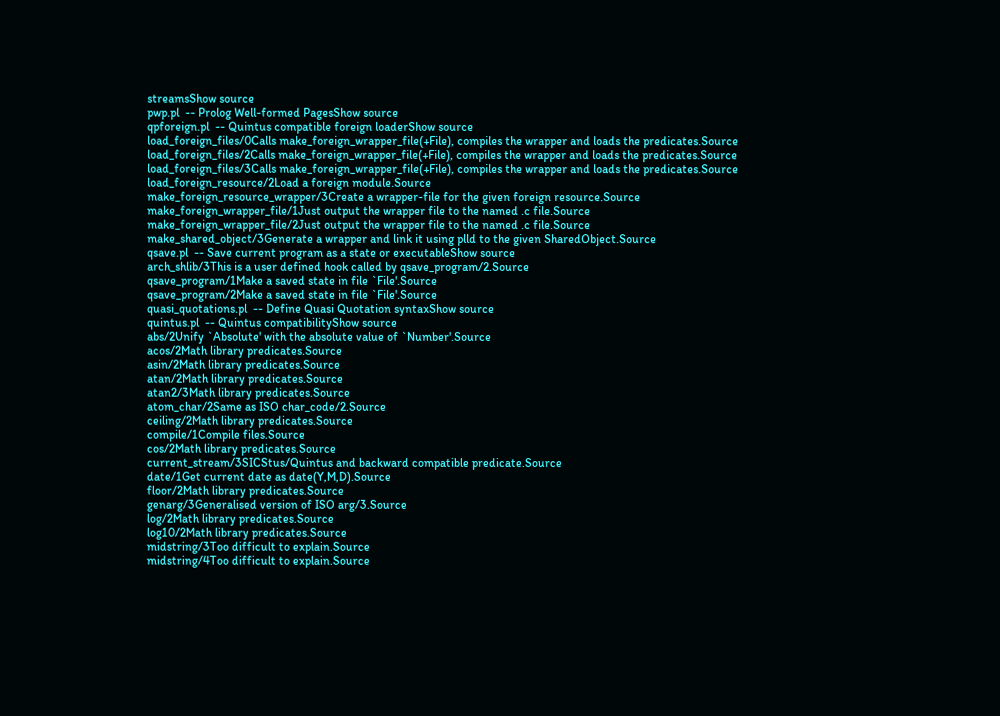streamsShow source
pwp.pl  -- Prolog Well-formed PagesShow source
qpforeign.pl  -- Quintus compatible foreign loaderShow source
load_foreign_files/0Calls make_foreign_wrapper_file(+File), compiles the wrapper and loads the predicates.Source
load_foreign_files/2Calls make_foreign_wrapper_file(+File), compiles the wrapper and loads the predicates.Source
load_foreign_files/3Calls make_foreign_wrapper_file(+File), compiles the wrapper and loads the predicates.Source
load_foreign_resource/2Load a foreign module.Source
make_foreign_resource_wrapper/3Create a wrapper-file for the given foreign resource.Source
make_foreign_wrapper_file/1Just output the wrapper file to the named .c file.Source
make_foreign_wrapper_file/2Just output the wrapper file to the named .c file.Source
make_shared_object/3Generate a wrapper and link it using plld to the given SharedObject.Source
qsave.pl  -- Save current program as a state or executableShow source
arch_shlib/3This is a user defined hook called by qsave_program/2.Source
qsave_program/1Make a saved state in file `File'.Source
qsave_program/2Make a saved state in file `File'.Source
quasi_quotations.pl  -- Define Quasi Quotation syntaxShow source
quintus.pl  -- Quintus compatibilityShow source
abs/2Unify `Absolute' with the absolute value of `Number'.Source
acos/2Math library predicates.Source
asin/2Math library predicates.Source
atan/2Math library predicates.Source
atan2/3Math library predicates.Source
atom_char/2Same as ISO char_code/2.Source
ceiling/2Math library predicates.Source
compile/1Compile files.Source
cos/2Math library predicates.Source
current_stream/3SICStus/Quintus and backward compatible predicate.Source
date/1Get current date as date(Y,M,D).Source
floor/2Math library predicates.Source
genarg/3Generalised version of ISO arg/3.Source
log/2Math library predicates.Source
log10/2Math library predicates.Source
midstring/3Too difficult to explain.Source
midstring/4Too difficult to explain.Source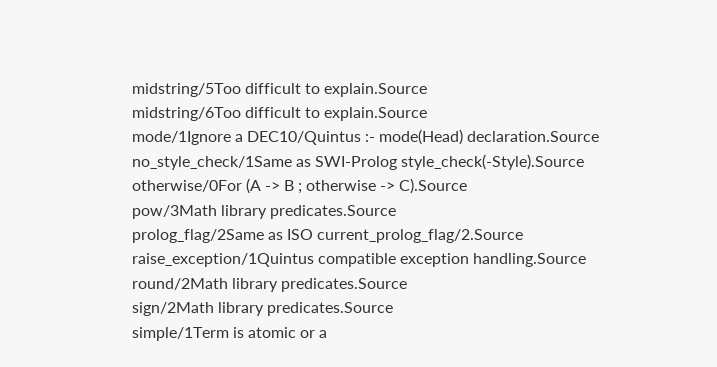midstring/5Too difficult to explain.Source
midstring/6Too difficult to explain.Source
mode/1Ignore a DEC10/Quintus :- mode(Head) declaration.Source
no_style_check/1Same as SWI-Prolog style_check(-Style).Source
otherwise/0For (A -> B ; otherwise -> C).Source
pow/3Math library predicates.Source
prolog_flag/2Same as ISO current_prolog_flag/2.Source
raise_exception/1Quintus compatible exception handling.Source
round/2Math library predicates.Source
sign/2Math library predicates.Source
simple/1Term is atomic or a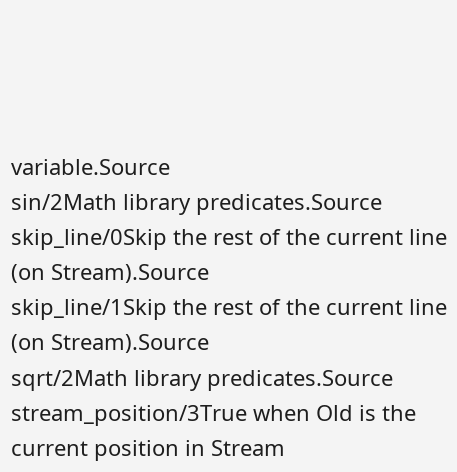variable.Source
sin/2Math library predicates.Source
skip_line/0Skip the rest of the current line (on Stream).Source
skip_line/1Skip the rest of the current line (on Stream).Source
sqrt/2Math library predicates.Source
stream_position/3True when Old is the current position in Stream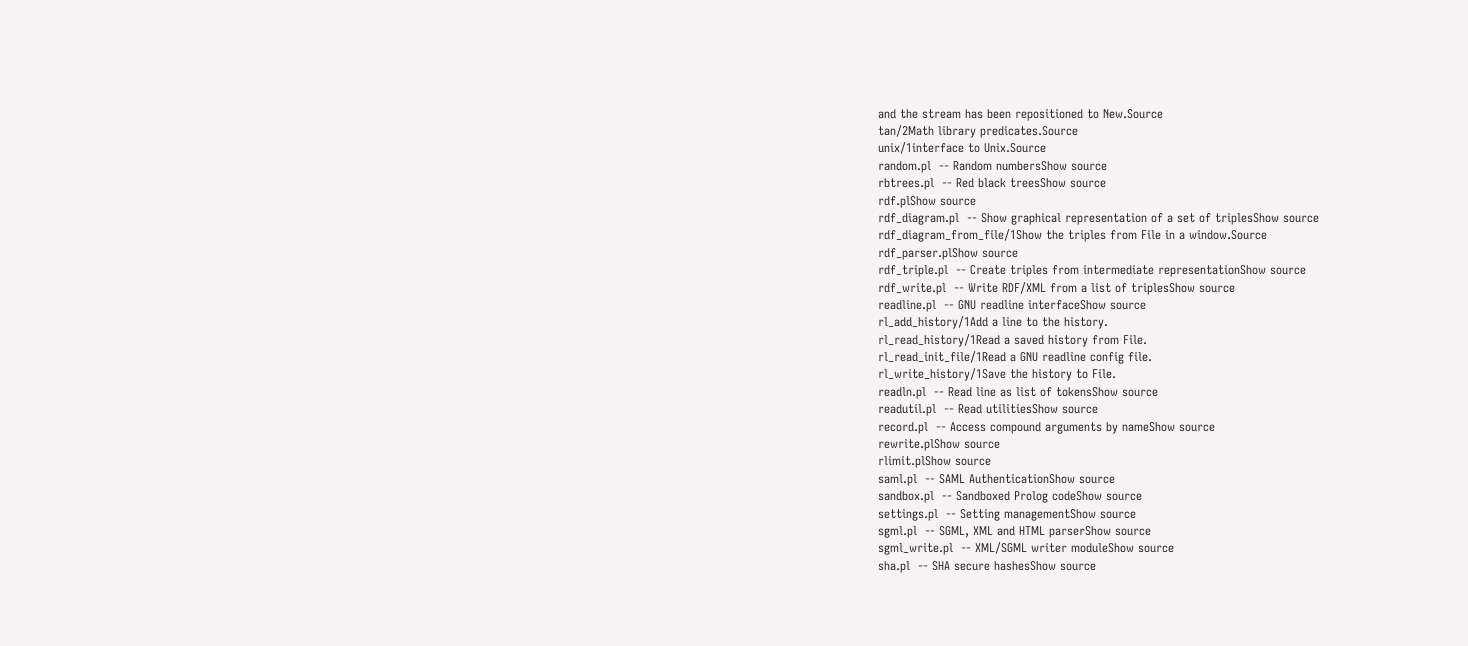and the stream has been repositioned to New.Source
tan/2Math library predicates.Source
unix/1interface to Unix.Source
random.pl  -- Random numbersShow source
rbtrees.pl  -- Red black treesShow source
rdf.plShow source
rdf_diagram.pl  -- Show graphical representation of a set of triplesShow source
rdf_diagram_from_file/1Show the triples from File in a window.Source
rdf_parser.plShow source
rdf_triple.pl  -- Create triples from intermediate representationShow source
rdf_write.pl  -- Write RDF/XML from a list of triplesShow source
readline.pl  -- GNU readline interfaceShow source
rl_add_history/1Add a line to the history.
rl_read_history/1Read a saved history from File.
rl_read_init_file/1Read a GNU readline config file.
rl_write_history/1Save the history to File.
readln.pl  -- Read line as list of tokensShow source
readutil.pl  -- Read utilitiesShow source
record.pl  -- Access compound arguments by nameShow source
rewrite.plShow source
rlimit.plShow source
saml.pl  -- SAML AuthenticationShow source
sandbox.pl  -- Sandboxed Prolog codeShow source
settings.pl  -- Setting managementShow source
sgml.pl  -- SGML, XML and HTML parserShow source
sgml_write.pl  -- XML/SGML writer moduleShow source
sha.pl  -- SHA secure hashesShow source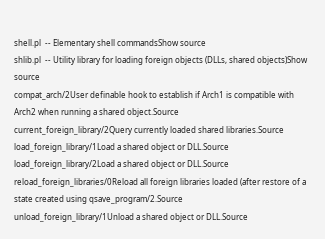shell.pl  -- Elementary shell commandsShow source
shlib.pl  -- Utility library for loading foreign objects (DLLs, shared objects)Show source
compat_arch/2User definable hook to establish if Arch1 is compatible with Arch2 when running a shared object.Source
current_foreign_library/2Query currently loaded shared libraries.Source
load_foreign_library/1Load a shared object or DLL.Source
load_foreign_library/2Load a shared object or DLL.Source
reload_foreign_libraries/0Reload all foreign libraries loaded (after restore of a state created using qsave_program/2.Source
unload_foreign_library/1Unload a shared object or DLL.Source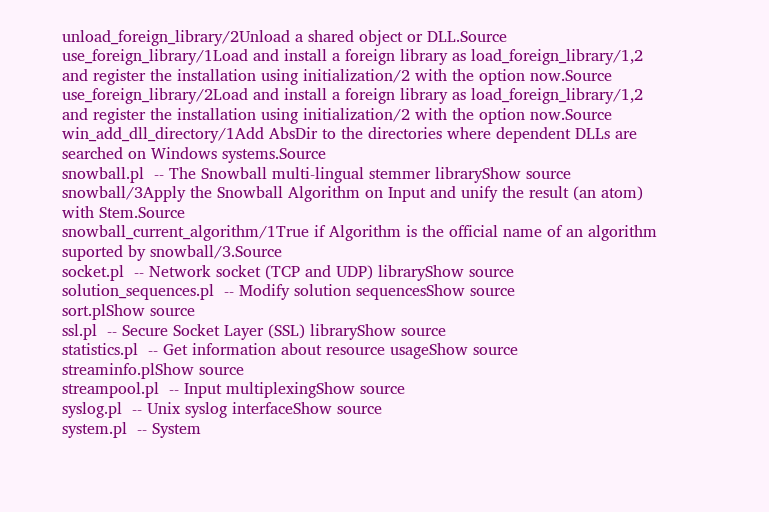unload_foreign_library/2Unload a shared object or DLL.Source
use_foreign_library/1Load and install a foreign library as load_foreign_library/1,2 and register the installation using initialization/2 with the option now.Source
use_foreign_library/2Load and install a foreign library as load_foreign_library/1,2 and register the installation using initialization/2 with the option now.Source
win_add_dll_directory/1Add AbsDir to the directories where dependent DLLs are searched on Windows systems.Source
snowball.pl  -- The Snowball multi-lingual stemmer libraryShow source
snowball/3Apply the Snowball Algorithm on Input and unify the result (an atom) with Stem.Source
snowball_current_algorithm/1True if Algorithm is the official name of an algorithm suported by snowball/3.Source
socket.pl  -- Network socket (TCP and UDP) libraryShow source
solution_sequences.pl  -- Modify solution sequencesShow source
sort.plShow source
ssl.pl  -- Secure Socket Layer (SSL) libraryShow source
statistics.pl  -- Get information about resource usageShow source
streaminfo.plShow source
streampool.pl  -- Input multiplexingShow source
syslog.pl  -- Unix syslog interfaceShow source
system.pl  -- System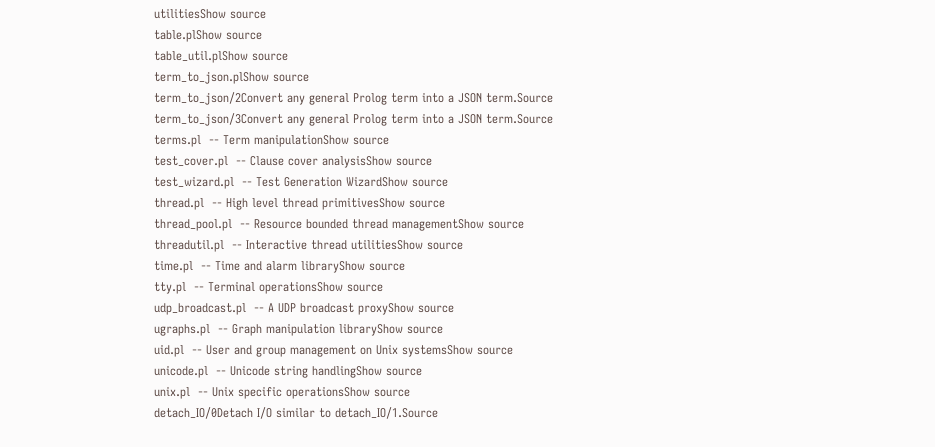utilitiesShow source
table.plShow source
table_util.plShow source
term_to_json.plShow source
term_to_json/2Convert any general Prolog term into a JSON term.Source
term_to_json/3Convert any general Prolog term into a JSON term.Source
terms.pl  -- Term manipulationShow source
test_cover.pl  -- Clause cover analysisShow source
test_wizard.pl  -- Test Generation WizardShow source
thread.pl  -- High level thread primitivesShow source
thread_pool.pl  -- Resource bounded thread managementShow source
threadutil.pl  -- Interactive thread utilitiesShow source
time.pl  -- Time and alarm libraryShow source
tty.pl  -- Terminal operationsShow source
udp_broadcast.pl  -- A UDP broadcast proxyShow source
ugraphs.pl  -- Graph manipulation libraryShow source
uid.pl  -- User and group management on Unix systemsShow source
unicode.pl  -- Unicode string handlingShow source
unix.pl  -- Unix specific operationsShow source
detach_IO/0Detach I/O similar to detach_IO/1.Source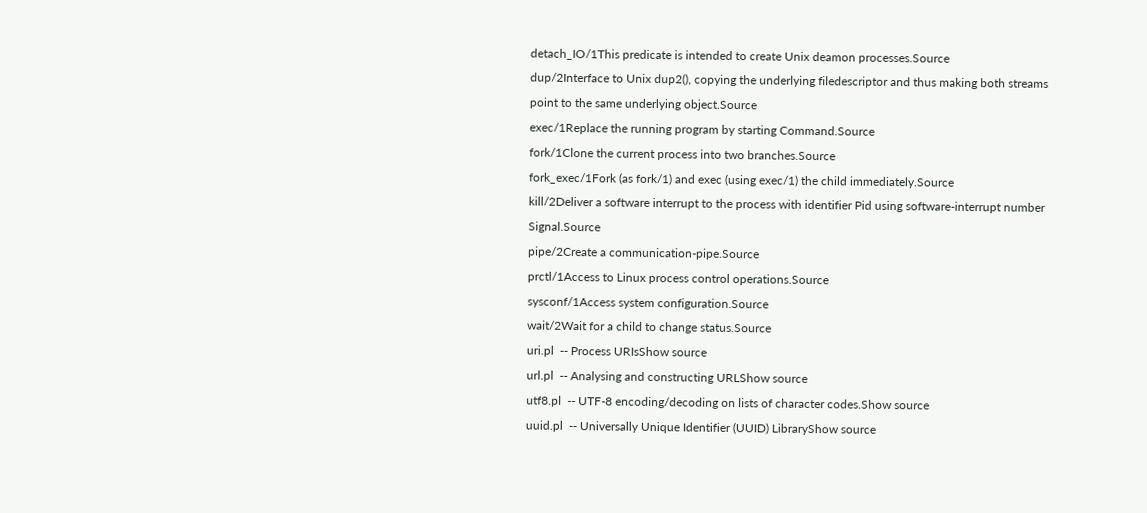detach_IO/1This predicate is intended to create Unix deamon processes.Source
dup/2Interface to Unix dup2(), copying the underlying filedescriptor and thus making both streams point to the same underlying object.Source
exec/1Replace the running program by starting Command.Source
fork/1Clone the current process into two branches.Source
fork_exec/1Fork (as fork/1) and exec (using exec/1) the child immediately.Source
kill/2Deliver a software interrupt to the process with identifier Pid using software-interrupt number Signal.Source
pipe/2Create a communication-pipe.Source
prctl/1Access to Linux process control operations.Source
sysconf/1Access system configuration.Source
wait/2Wait for a child to change status.Source
uri.pl  -- Process URIsShow source
url.pl  -- Analysing and constructing URLShow source
utf8.pl  -- UTF-8 encoding/decoding on lists of character codes.Show source
uuid.pl  -- Universally Unique Identifier (UUID) LibraryShow source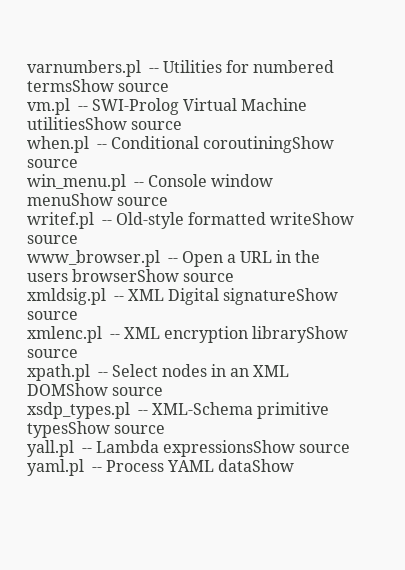varnumbers.pl  -- Utilities for numbered termsShow source
vm.pl  -- SWI-Prolog Virtual Machine utilitiesShow source
when.pl  -- Conditional coroutiningShow source
win_menu.pl  -- Console window menuShow source
writef.pl  -- Old-style formatted writeShow source
www_browser.pl  -- Open a URL in the users browserShow source
xmldsig.pl  -- XML Digital signatureShow source
xmlenc.pl  -- XML encryption libraryShow source
xpath.pl  -- Select nodes in an XML DOMShow source
xsdp_types.pl  -- XML-Schema primitive typesShow source
yall.pl  -- Lambda expressionsShow source
yaml.pl  -- Process YAML dataShow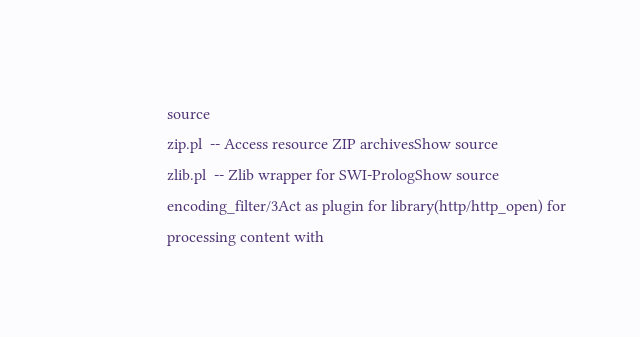source
zip.pl  -- Access resource ZIP archivesShow source
zlib.pl  -- Zlib wrapper for SWI-PrologShow source
encoding_filter/3Act as plugin for library(http/http_open) for processing content with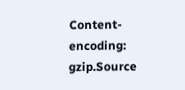Content-encoding: gzip.Source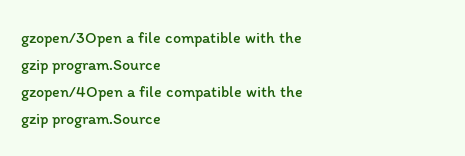gzopen/3Open a file compatible with the gzip program.Source
gzopen/4Open a file compatible with the gzip program.Source